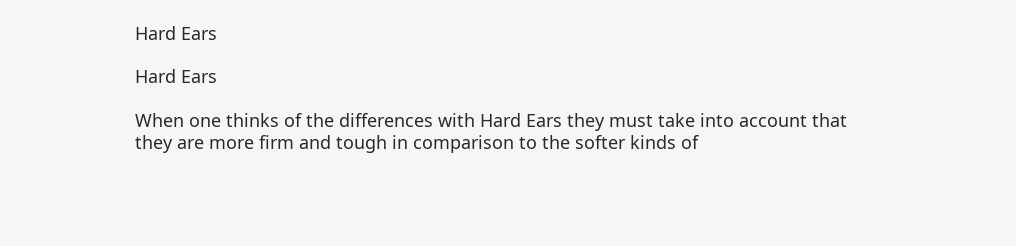Hard Ears

Hard Ears

When one thinks of the differences with Hard Ears they must take into account that they are more firm and tough in comparison to the softer kinds of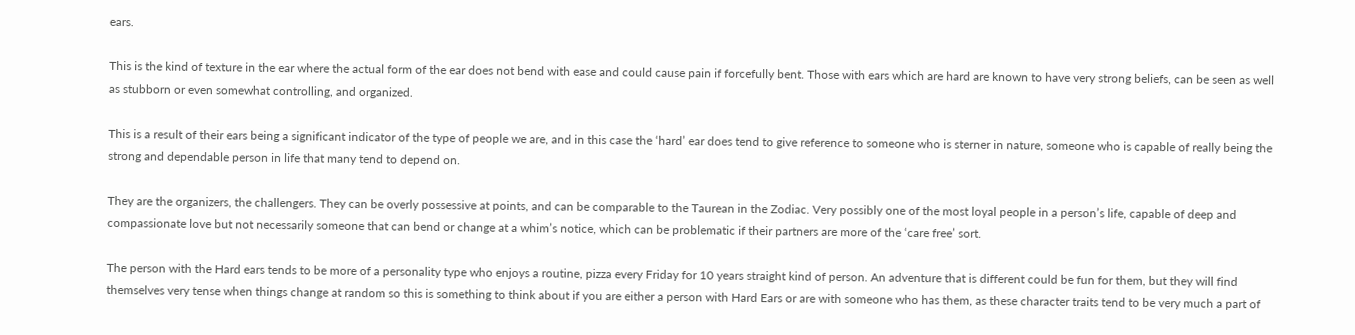ears.

This is the kind of texture in the ear where the actual form of the ear does not bend with ease and could cause pain if forcefully bent. Those with ears which are hard are known to have very strong beliefs, can be seen as well as stubborn or even somewhat controlling, and organized.

This is a result of their ears being a significant indicator of the type of people we are, and in this case the ‘hard’ ear does tend to give reference to someone who is sterner in nature, someone who is capable of really being the strong and dependable person in life that many tend to depend on.

They are the organizers, the challengers. They can be overly possessive at points, and can be comparable to the Taurean in the Zodiac. Very possibly one of the most loyal people in a person’s life, capable of deep and compassionate love but not necessarily someone that can bend or change at a whim’s notice, which can be problematic if their partners are more of the ‘care free’ sort.

The person with the Hard ears tends to be more of a personality type who enjoys a routine, pizza every Friday for 10 years straight kind of person. An adventure that is different could be fun for them, but they will find themselves very tense when things change at random so this is something to think about if you are either a person with Hard Ears or are with someone who has them, as these character traits tend to be very much a part of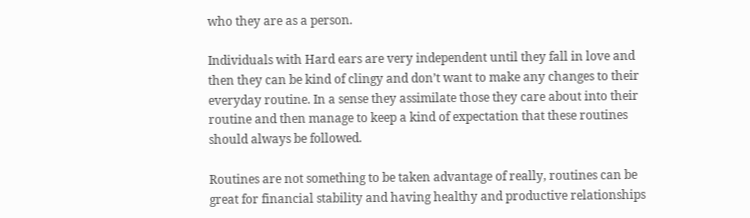who they are as a person.

Individuals with Hard ears are very independent until they fall in love and then they can be kind of clingy and don’t want to make any changes to their everyday routine. In a sense they assimilate those they care about into their routine and then manage to keep a kind of expectation that these routines should always be followed.

Routines are not something to be taken advantage of really, routines can be great for financial stability and having healthy and productive relationships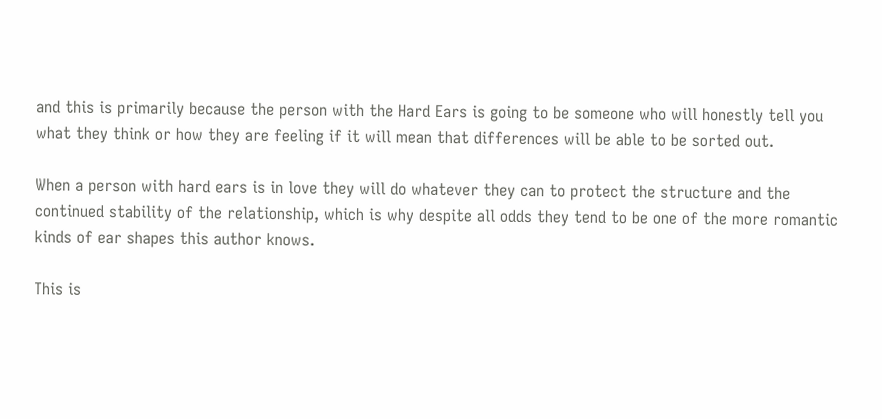and this is primarily because the person with the Hard Ears is going to be someone who will honestly tell you what they think or how they are feeling if it will mean that differences will be able to be sorted out.

When a person with hard ears is in love they will do whatever they can to protect the structure and the continued stability of the relationship, which is why despite all odds they tend to be one of the more romantic kinds of ear shapes this author knows.

This is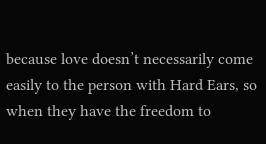because love doesn’t necessarily come easily to the person with Hard Ears, so when they have the freedom to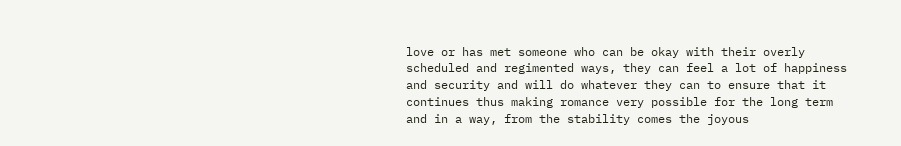love or has met someone who can be okay with their overly scheduled and regimented ways, they can feel a lot of happiness and security and will do whatever they can to ensure that it continues thus making romance very possible for the long term and in a way, from the stability comes the joyous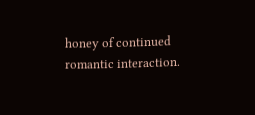honey of continued romantic interaction.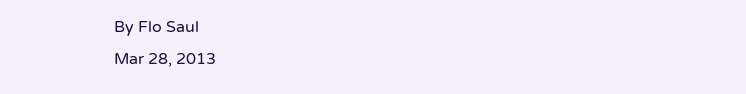By Flo Saul
Mar 28, 2013